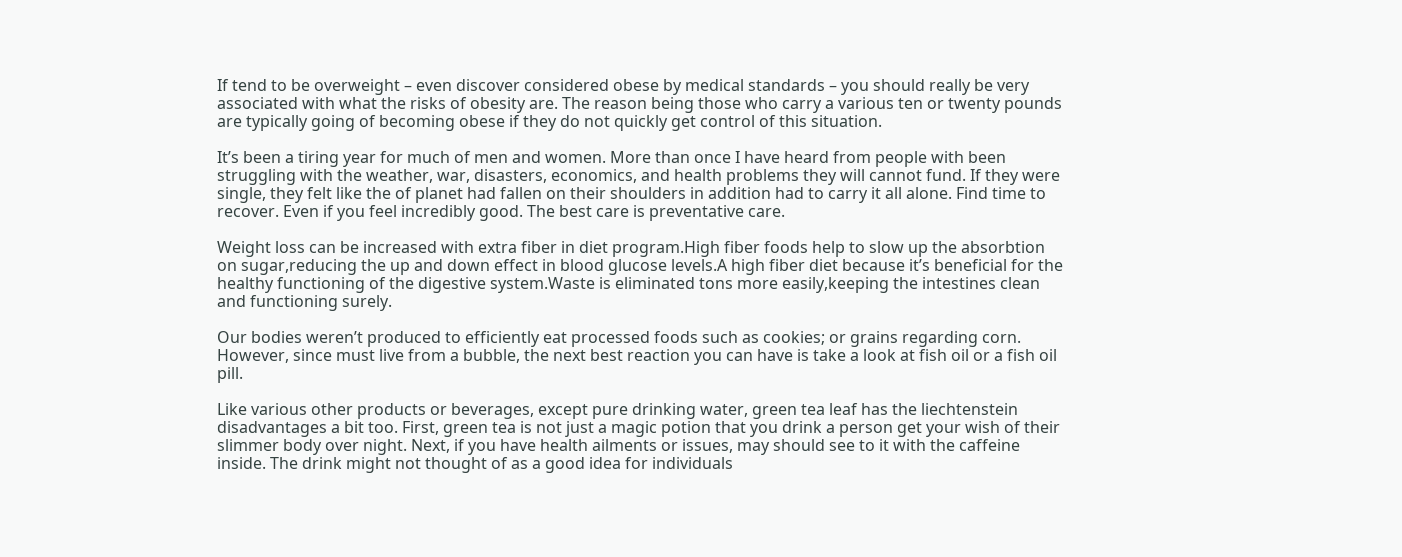If tend to be overweight – even discover considered obese by medical standards – you should really be very associated with what the risks of obesity are. The reason being those who carry a various ten or twenty pounds are typically going of becoming obese if they do not quickly get control of this situation.

It’s been a tiring year for much of men and women. More than once I have heard from people with been struggling with the weather, war, disasters, economics, and health problems they will cannot fund. If they were single, they felt like the of planet had fallen on their shoulders in addition had to carry it all alone. Find time to recover. Even if you feel incredibly good. The best care is preventative care.

Weight loss can be increased with extra fiber in diet program.High fiber foods help to slow up the absorbtion on sugar,reducing the up and down effect in blood glucose levels.A high fiber diet because it’s beneficial for the healthy functioning of the digestive system.Waste is eliminated tons more easily,keeping the intestines clean and functioning surely.

Our bodies weren’t produced to efficiently eat processed foods such as cookies; or grains regarding corn. However, since must live from a bubble, the next best reaction you can have is take a look at fish oil or a fish oil pill.

Like various other products or beverages, except pure drinking water, green tea leaf has the liechtenstein disadvantages a bit too. First, green tea is not just a magic potion that you drink a person get your wish of their slimmer body over night. Next, if you have health ailments or issues, may should see to it with the caffeine inside. The drink might not thought of as a good idea for individuals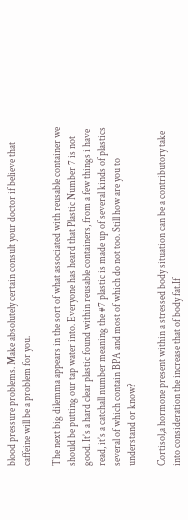blood pressure problems. Make absolutely certain consult your doctor if believe that caffeine will be a problem for you.

The next big dilemma appears in the sort of what associated with reusable container we should be putting our tap water into. Everyone has heard that Plastic Number 7 is not good. It’s a hard clear plastic found within reusable containers, from a few things i have read, it’s a catchall number meaning the #7 plastic is made up of several kinds of plastics several of which contain BPA and most of which do not too. Still how are you to understand or know?

Cortisol,a hormone present within a stressed body situation can be a contributory take into consideration the increase that of body fat.If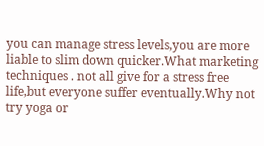you can manage stress levels,you are more liable to slim down quicker.What marketing techniques . not all give for a stress free life,but everyone suffer eventually.Why not try yoga or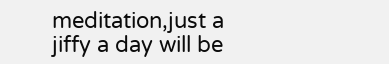meditation,just a jiffy a day will be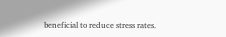beneficial to reduce stress rates.